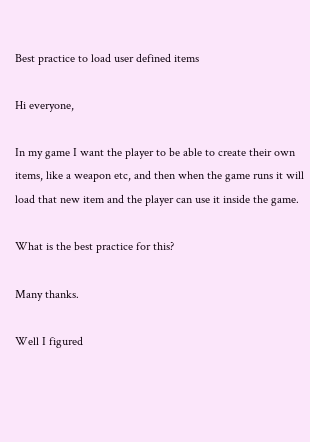Best practice to load user defined items

Hi everyone,

In my game I want the player to be able to create their own items, like a weapon etc, and then when the game runs it will load that new item and the player can use it inside the game.

What is the best practice for this?

Many thanks.

Well I figured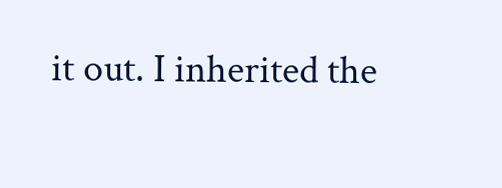it out. I inherited the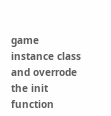game instance class and overrode the init function